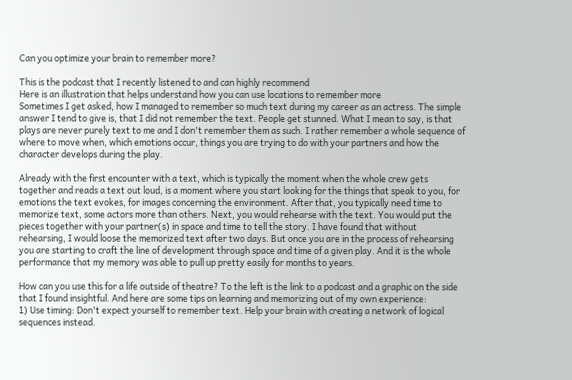Can you optimize your brain to remember more?

This is the podcast that I recently listened to and can highly recommend
Here is an illustration that helps understand how you can use locations to remember more
Sometimes I get asked, how I managed to remember so much text during my career as an actress. The simple answer I tend to give is, that I did not remember the text. People get stunned. What I mean to say, is that plays are never purely text to me and I don't remember them as such. I rather remember a whole sequence of where to move when, which emotions occur, things you are trying to do with your partners and how the character develops during the play.

Already with the first encounter with a text, which is typically the moment when the whole crew gets together and reads a text out loud, is a moment where you start looking for the things that speak to you, for emotions the text evokes, for images concerning the environment. After that, you typically need time to memorize text, some actors more than others. Next, you would rehearse with the text. You would put the pieces together with your partner(s) in space and time to tell the story. I have found that without rehearsing, I would loose the memorized text after two days. But once you are in the process of rehearsing you are starting to craft the line of development through space and time of a given play. And it is the whole performance that my memory was able to pull up pretty easily for months to years.

How can you use this for a life outside of theatre? To the left is the link to a podcast and a graphic on the side that I found insightful. And here are some tips on learning and memorizing out of my own experience:
1) Use timing: Don't expect yourself to remember text. Help your brain with creating a network of logical sequences instead.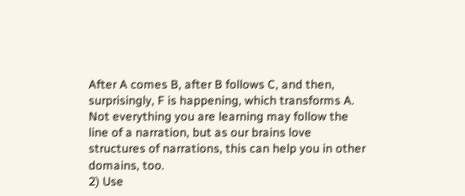After A comes B, after B follows C, and then, surprisingly, F is happening, which transforms A. Not everything you are learning may follow the line of a narration, but as our brains love structures of narrations, this can help you in other domains, too.
2) Use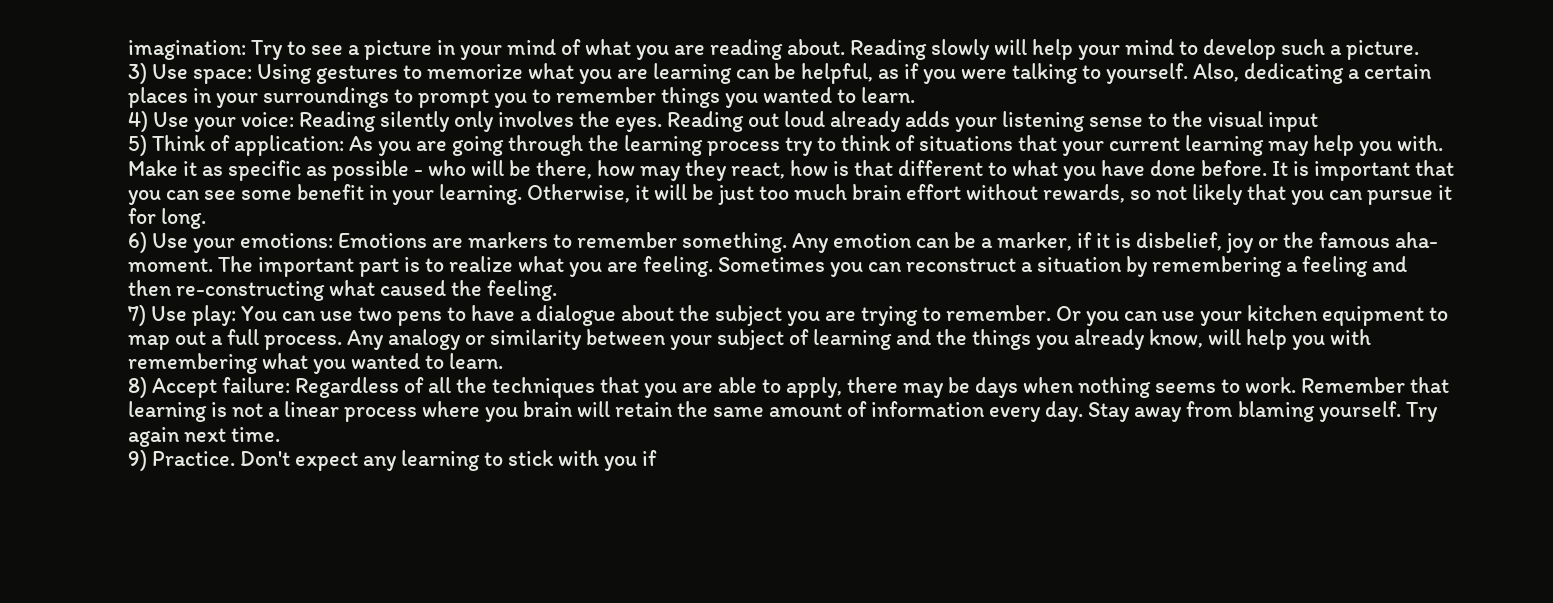imagination: Try to see a picture in your mind of what you are reading about. Reading slowly will help your mind to develop such a picture.
3) Use space: Using gestures to memorize what you are learning can be helpful, as if you were talking to yourself. Also, dedicating a certain places in your surroundings to prompt you to remember things you wanted to learn.
4) Use your voice: Reading silently only involves the eyes. Reading out loud already adds your listening sense to the visual input
5) Think of application: As you are going through the learning process try to think of situations that your current learning may help you with. Make it as specific as possible - who will be there, how may they react, how is that different to what you have done before. It is important that you can see some benefit in your learning. Otherwise, it will be just too much brain effort without rewards, so not likely that you can pursue it for long.
6) Use your emotions: Emotions are markers to remember something. Any emotion can be a marker, if it is disbelief, joy or the famous aha-moment. The important part is to realize what you are feeling. Sometimes you can reconstruct a situation by remembering a feeling and then re-constructing what caused the feeling.
7) Use play: You can use two pens to have a dialogue about the subject you are trying to remember. Or you can use your kitchen equipment to map out a full process. Any analogy or similarity between your subject of learning and the things you already know, will help you with remembering what you wanted to learn.
8) Accept failure: Regardless of all the techniques that you are able to apply, there may be days when nothing seems to work. Remember that learning is not a linear process where you brain will retain the same amount of information every day. Stay away from blaming yourself. Try again next time.
9) Practice. Don't expect any learning to stick with you if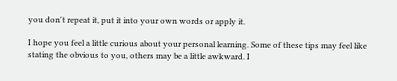you don't repeat it, put it into your own words or apply it.

I hope you feel a little curious about your personal learning. Some of these tips may feel like stating the obvious to you, others may be a little awkward. I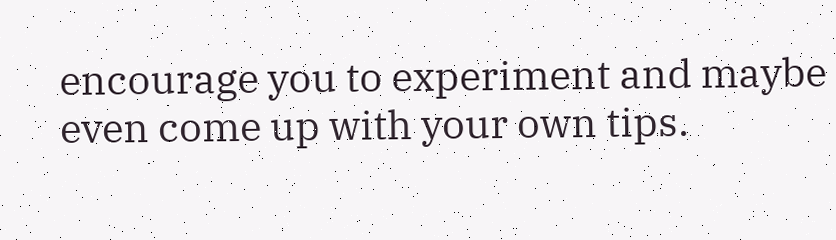encourage you to experiment and maybe even come up with your own tips.